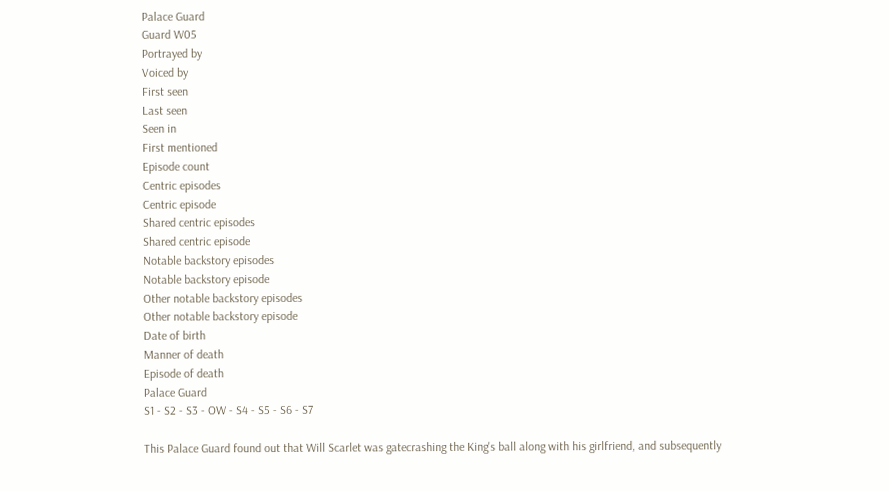Palace Guard
Guard W05
Portrayed by
Voiced by
First seen
Last seen
Seen in
First mentioned
Episode count
Centric episodes
Centric episode
Shared centric episodes
Shared centric episode
Notable backstory episodes
Notable backstory episode
Other notable backstory episodes
Other notable backstory episode
Date of birth
Manner of death
Episode of death
Palace Guard
S1 - S2 - S3 - OW - S4 - S5 - S6 - S7

This Palace Guard found out that Will Scarlet was gatecrashing the King's ball along with his girlfriend, and subsequently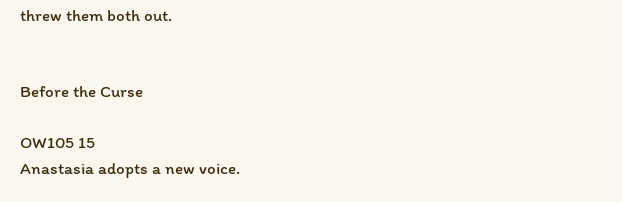threw them both out.


Before the Curse

OW105 15
Anastasia adopts a new voice.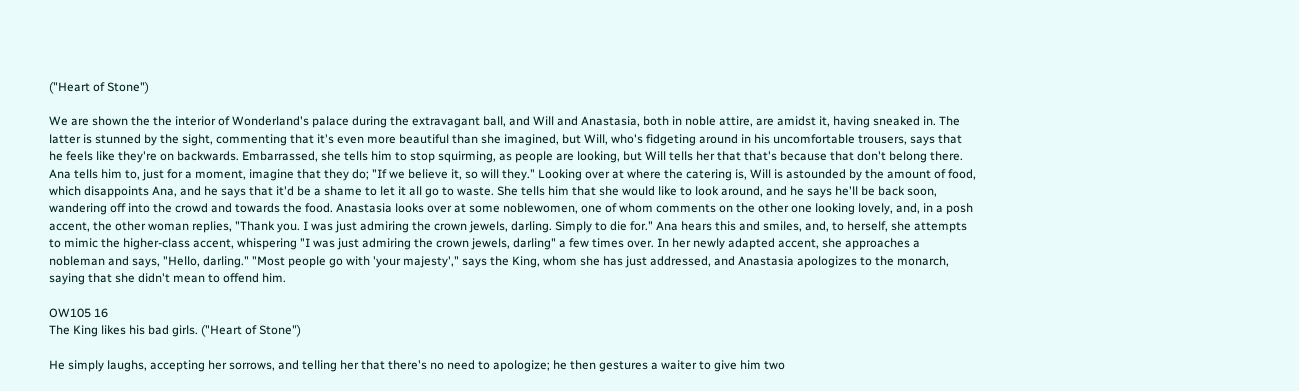("Heart of Stone")

We are shown the the interior of Wonderland's palace during the extravagant ball, and Will and Anastasia, both in noble attire, are amidst it, having sneaked in. The latter is stunned by the sight, commenting that it's even more beautiful than she imagined, but Will, who's fidgeting around in his uncomfortable trousers, says that he feels like they're on backwards. Embarrassed, she tells him to stop squirming, as people are looking, but Will tells her that that's because that don't belong there. Ana tells him to, just for a moment, imagine that they do; "If we believe it, so will they." Looking over at where the catering is, Will is astounded by the amount of food, which disappoints Ana, and he says that it'd be a shame to let it all go to waste. She tells him that she would like to look around, and he says he'll be back soon, wandering off into the crowd and towards the food. Anastasia looks over at some noblewomen, one of whom comments on the other one looking lovely, and, in a posh accent, the other woman replies, "Thank you. I was just admiring the crown jewels, darling. Simply to die for." Ana hears this and smiles, and, to herself, she attempts to mimic the higher-class accent, whispering "I was just admiring the crown jewels, darling" a few times over. In her newly adapted accent, she approaches a nobleman and says, "Hello, darling." "Most people go with 'your majesty'," says the King, whom she has just addressed, and Anastasia apologizes to the monarch, saying that she didn't mean to offend him.

OW105 16
The King likes his bad girls. ("Heart of Stone")

He simply laughs, accepting her sorrows, and telling her that there's no need to apologize; he then gestures a waiter to give him two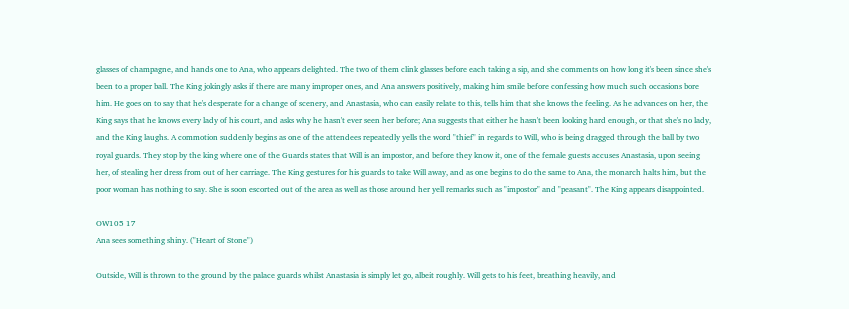glasses of champagne, and hands one to Ana, who appears delighted. The two of them clink glasses before each taking a sip, and she comments on how long it's been since she's been to a proper ball. The King jokingly asks if there are many improper ones, and Ana answers positively, making him smile before confessing how much such occasions bore him. He goes on to say that he's desperate for a change of scenery, and Anastasia, who can easily relate to this, tells him that she knows the feeling. As he advances on her, the King says that he knows every lady of his court, and asks why he hasn't ever seen her before; Ana suggests that either he hasn't been looking hard enough, or that she's no lady, and the King laughs. A commotion suddenly begins as one of the attendees repeatedly yells the word "thief" in regards to Will, who is being dragged through the ball by two royal guards. They stop by the king where one of the Guards states that Will is an impostor, and before they know it, one of the female guests accuses Anastasia, upon seeing her, of stealing her dress from out of her carriage. The King gestures for his guards to take Will away, and as one begins to do the same to Ana, the monarch halts him, but the poor woman has nothing to say. She is soon escorted out of the area as well as those around her yell remarks such as "impostor" and "peasant". The King appears disappointed.

OW105 17
Ana sees something shiny. ("Heart of Stone")

Outside, Will is thrown to the ground by the palace guards whilst Anastasia is simply let go, albeit roughly. Will gets to his feet, breathing heavily, and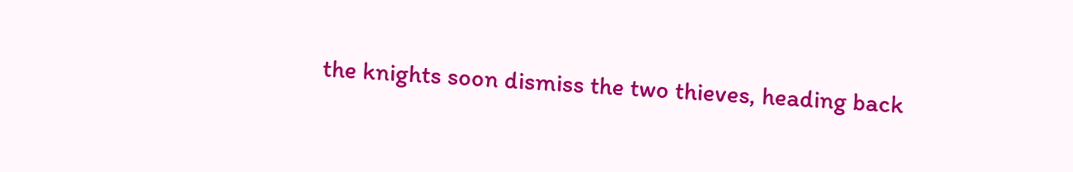the knights soon dismiss the two thieves, heading back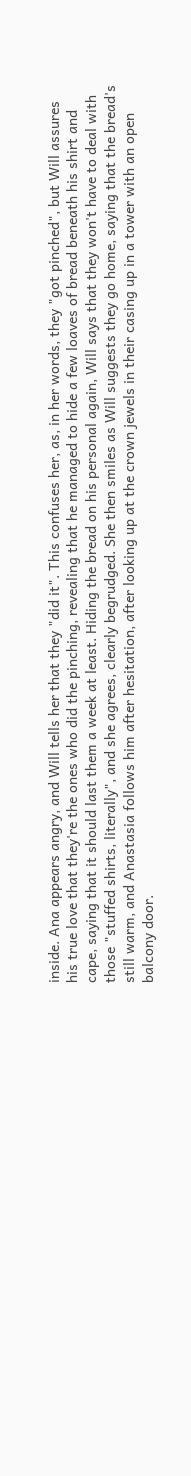inside. Ana appears angry, and Will tells her that they "did it". This confuses her, as, in her words, they "got pinched", but Will assures his true love that they're the ones who did the pinching, revealing that he managed to hide a few loaves of bread beneath his shirt and cape, saying that it should last them a week at least. Hiding the bread on his personal again, Will says that they won't have to deal with those "stuffed shirts, literally", and she agrees, clearly begrudged. She then smiles as Will suggests they go home, saying that the bread's still warm, and Anastasia follows him after hesitation, after looking up at the crown jewels in their casing up in a tower with an open balcony door.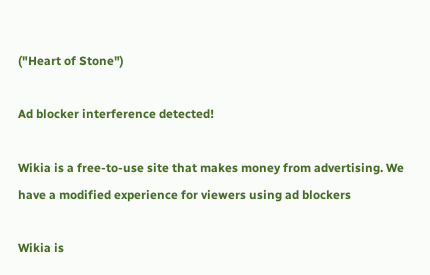("Heart of Stone")

Ad blocker interference detected!

Wikia is a free-to-use site that makes money from advertising. We have a modified experience for viewers using ad blockers

Wikia is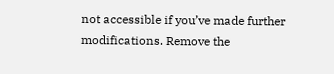not accessible if you’ve made further modifications. Remove the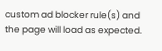custom ad blocker rule(s) and the page will load as expected.